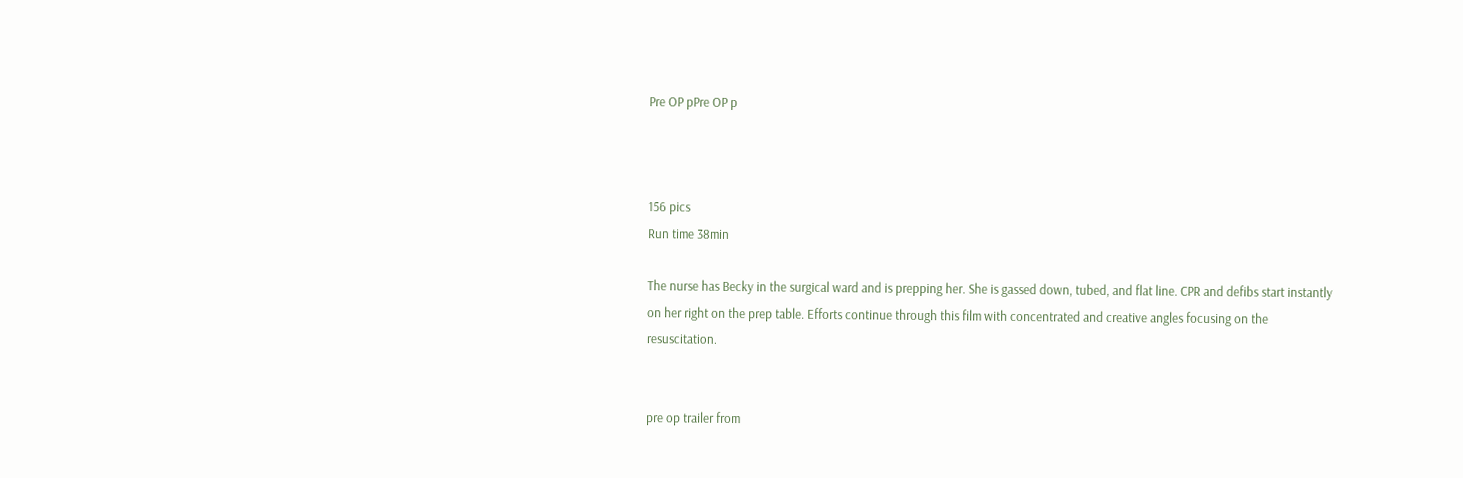Pre OP pPre OP p



156 pics
Run time 38min

The nurse has Becky in the surgical ward and is prepping her. She is gassed down, tubed, and flat line. CPR and defibs start instantly on her right on the prep table. Efforts continue through this film with concentrated and creative angles focusing on the resuscitation.


pre op trailer from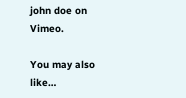john doe on Vimeo.

You may also like…